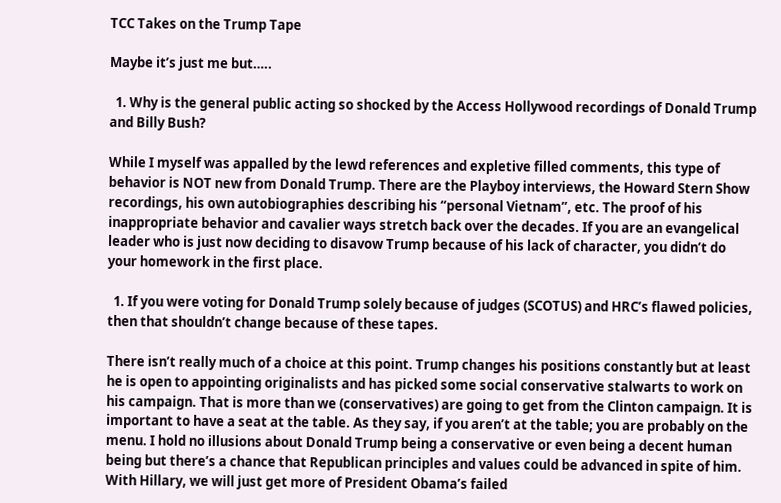TCC Takes on the Trump Tape

Maybe it’s just me but…..

  1. Why is the general public acting so shocked by the Access Hollywood recordings of Donald Trump and Billy Bush?

While I myself was appalled by the lewd references and expletive filled comments, this type of behavior is NOT new from Donald Trump. There are the Playboy interviews, the Howard Stern Show recordings, his own autobiographies describing his “personal Vietnam”, etc. The proof of his inappropriate behavior and cavalier ways stretch back over the decades. If you are an evangelical leader who is just now deciding to disavow Trump because of his lack of character, you didn’t do your homework in the first place.

  1. If you were voting for Donald Trump solely because of judges (SCOTUS) and HRC’s flawed policies, then that shouldn’t change because of these tapes.

There isn’t really much of a choice at this point. Trump changes his positions constantly but at least he is open to appointing originalists and has picked some social conservative stalwarts to work on his campaign. That is more than we (conservatives) are going to get from the Clinton campaign. It is important to have a seat at the table. As they say, if you aren’t at the table; you are probably on the menu. I hold no illusions about Donald Trump being a conservative or even being a decent human being but there’s a chance that Republican principles and values could be advanced in spite of him. With Hillary, we will just get more of President Obama’s failed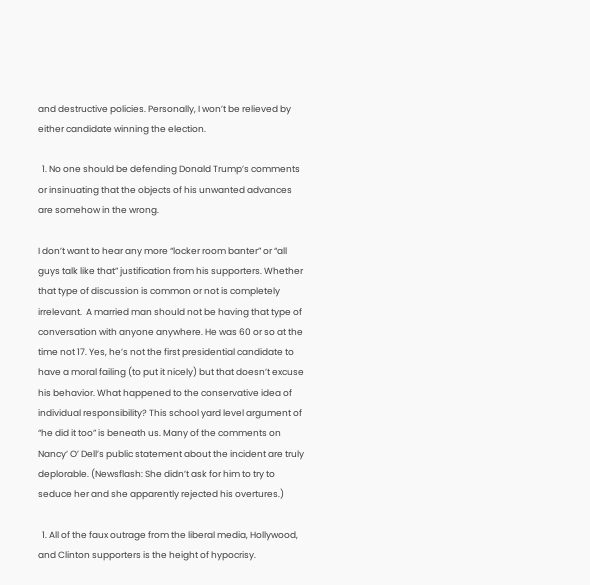and destructive policies. Personally, I won’t be relieved by either candidate winning the election.

  1. No one should be defending Donald Trump’s comments or insinuating that the objects of his unwanted advances are somehow in the wrong.

I don’t want to hear any more “locker room banter” or “all guys talk like that” justification from his supporters. Whether that type of discussion is common or not is completely irrelevant.  A married man should not be having that type of conversation with anyone anywhere. He was 60 or so at the time not 17. Yes, he’s not the first presidential candidate to have a moral failing (to put it nicely) but that doesn’t excuse his behavior. What happened to the conservative idea of individual responsibility? This school yard level argument of “he did it too” is beneath us. Many of the comments on Nancy’ O’ Dell’s public statement about the incident are truly deplorable. (Newsflash: She didn’t ask for him to try to seduce her and she apparently rejected his overtures.)

  1. All of the faux outrage from the liberal media, Hollywood, and Clinton supporters is the height of hypocrisy.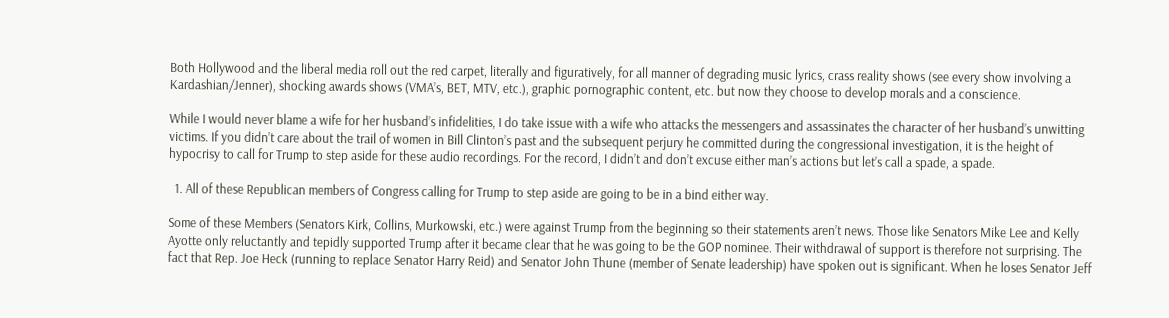Both Hollywood and the liberal media roll out the red carpet, literally and figuratively, for all manner of degrading music lyrics, crass reality shows (see every show involving a Kardashian/Jenner), shocking awards shows (VMA’s, BET, MTV, etc.), graphic pornographic content, etc. but now they choose to develop morals and a conscience.

While I would never blame a wife for her husband’s infidelities, I do take issue with a wife who attacks the messengers and assassinates the character of her husband’s unwitting victims. If you didn’t care about the trail of women in Bill Clinton’s past and the subsequent perjury he committed during the congressional investigation, it is the height of hypocrisy to call for Trump to step aside for these audio recordings. For the record, I didn’t and don’t excuse either man’s actions but let’s call a spade, a spade.

  1. All of these Republican members of Congress calling for Trump to step aside are going to be in a bind either way.

Some of these Members (Senators Kirk, Collins, Murkowski, etc.) were against Trump from the beginning so their statements aren’t news. Those like Senators Mike Lee and Kelly Ayotte only reluctantly and tepidly supported Trump after it became clear that he was going to be the GOP nominee. Their withdrawal of support is therefore not surprising. The fact that Rep. Joe Heck (running to replace Senator Harry Reid) and Senator John Thune (member of Senate leadership) have spoken out is significant. When he loses Senator Jeff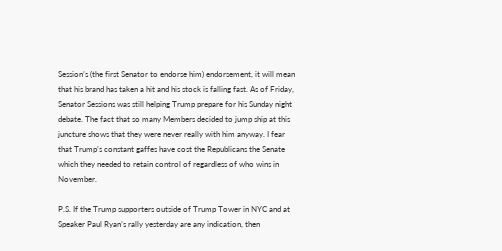Session’s (the first Senator to endorse him) endorsement, it will mean that his brand has taken a hit and his stock is falling fast. As of Friday, Senator Sessions was still helping Trump prepare for his Sunday night debate. The fact that so many Members decided to jump ship at this juncture shows that they were never really with him anyway. I fear that Trump’s constant gaffes have cost the Republicans the Senate which they needed to retain control of regardless of who wins in November.

P.S. If the Trump supporters outside of Trump Tower in NYC and at Speaker Paul Ryan’s rally yesterday are any indication, then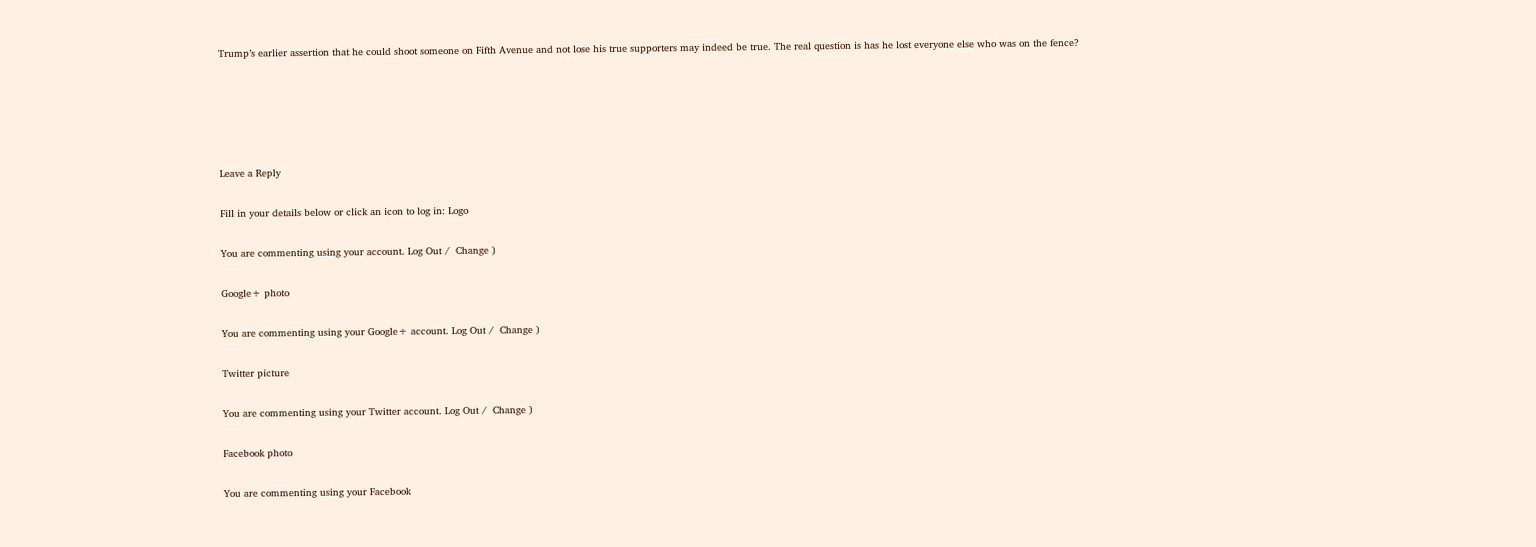Trump’s earlier assertion that he could shoot someone on Fifth Avenue and not lose his true supporters may indeed be true. The real question is has he lost everyone else who was on the fence?





Leave a Reply

Fill in your details below or click an icon to log in: Logo

You are commenting using your account. Log Out /  Change )

Google+ photo

You are commenting using your Google+ account. Log Out /  Change )

Twitter picture

You are commenting using your Twitter account. Log Out /  Change )

Facebook photo

You are commenting using your Facebook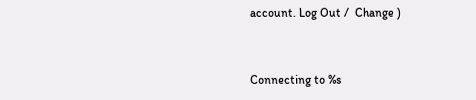account. Log Out /  Change )


Connecting to %s